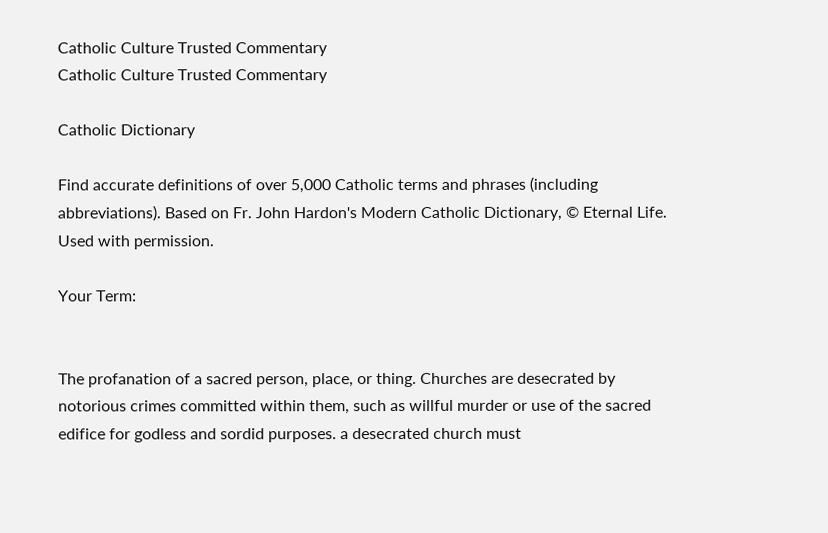Catholic Culture Trusted Commentary
Catholic Culture Trusted Commentary

Catholic Dictionary

Find accurate definitions of over 5,000 Catholic terms and phrases (including abbreviations). Based on Fr. John Hardon's Modern Catholic Dictionary, © Eternal Life. Used with permission.

Your Term:


The profanation of a sacred person, place, or thing. Churches are desecrated by notorious crimes committed within them, such as willful murder or use of the sacred edifice for godless and sordid purposes. a desecrated church must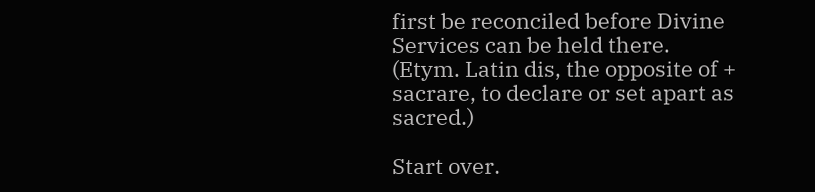first be reconciled before Divine Services can be held there. (Etym. Latin dis, the opposite of + sacrare, to declare or set apart as sacred.)

Start over.